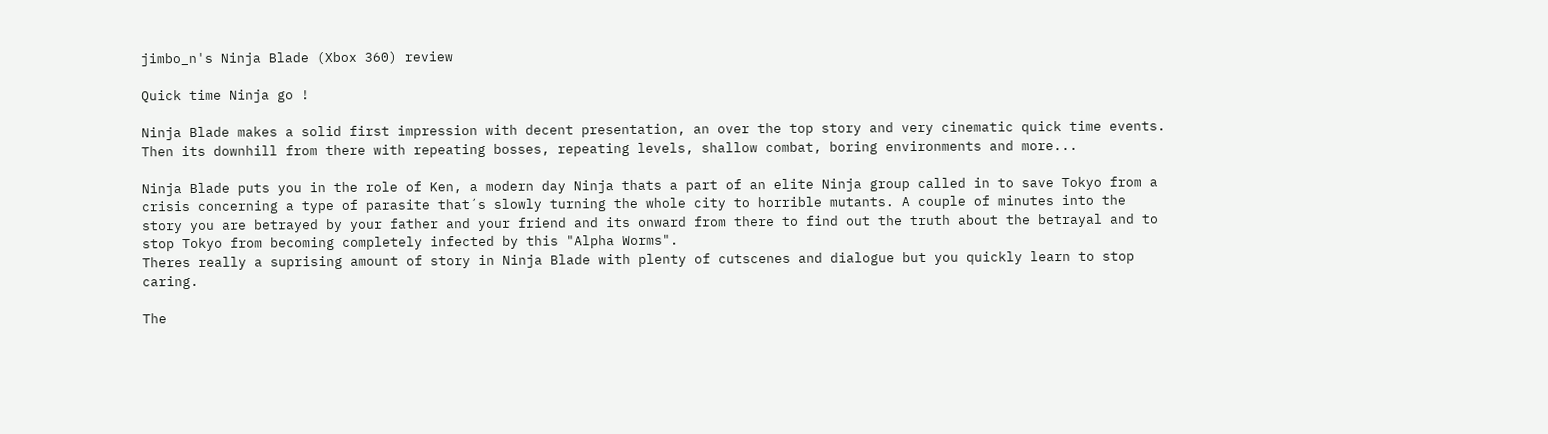jimbo_n's Ninja Blade (Xbox 360) review

Quick time Ninja go !

Ninja Blade makes a solid first impression with decent presentation, an over the top story and very cinematic quick time events. Then its downhill from there with repeating bosses, repeating levels, shallow combat, boring environments and more...

Ninja Blade puts you in the role of Ken, a modern day Ninja thats a part of an elite Ninja group called in to save Tokyo from a crisis concerning a type of parasite that´s slowly turning the whole city to horrible mutants. A couple of minutes into the story you are betrayed by your father and your friend and its onward from there to find out the truth about the betrayal and to stop Tokyo from becoming completely infected by this "Alpha Worms".
Theres really a suprising amount of story in Ninja Blade with plenty of cutscenes and dialogue but you quickly learn to stop caring.

The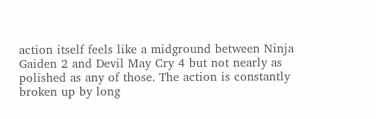action itself feels like a midground between Ninja Gaiden 2 and Devil May Cry 4 but not nearly as polished as any of those. The action is constantly broken up by long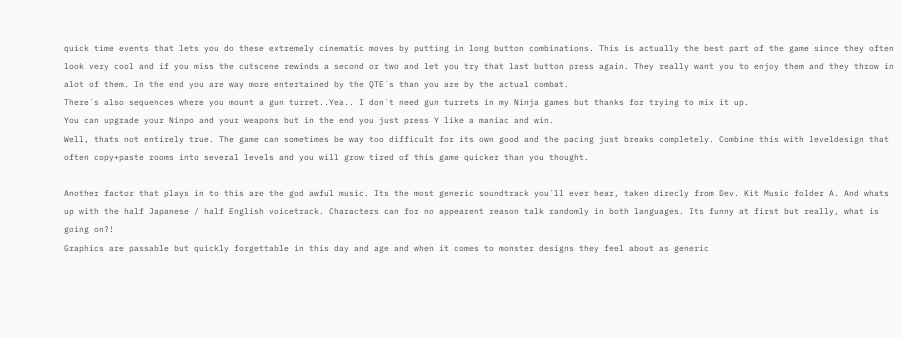quick time events that lets you do these extremely cinematic moves by putting in long button combinations. This is actually the best part of the game since they often look very cool and if you miss the cutscene rewinds a second or two and let you try that last button press again. They really want you to enjoy them and they throw in alot of them. In the end you are way more entertained by the QTE´s than you are by the actual combat.
There´s also sequences where you mount a gun turret..Yea.. I don´t need gun turrets in my Ninja games but thanks for trying to mix it up.
You can upgrade your Ninpo and your weapons but in the end you just press Y like a maniac and win.
Well, thats not entirely true. The game can sometimes be way too difficult for its own good and the pacing just breaks completely. Combine this with leveldesign that often copy+paste rooms into several levels and you will grow tired of this game quicker than you thought.

Another factor that plays in to this are the god awful music. Its the most generic soundtrack you´ll ever hear, taken direcly from Dev. Kit Music folder A. And whats up with the half Japanese / half English voicetrack. Characters can for no appearent reason talk randomly in both languages. Its funny at first but really, what is going on?!
Graphics are passable but quickly forgettable in this day and age and when it comes to monster designs they feel about as generic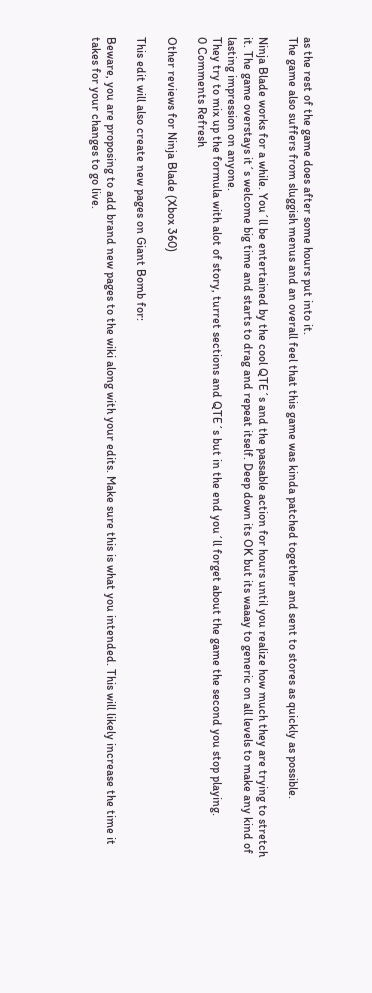as the rest of the game does after some hours put into it.
The game also suffers from sluggish menus and an overall feel that this game was kinda patched together and sent to stores as quickly as possible.

Ninja Blade works for a while. You´ll be entertained by the cool QTE´s and the passable action for hours until you realize how much they are trying to stretch it. The game overstays it´s welcome big time and starts to drag and repeat itself. Deep down its OK but its waaay to generic on all levels to make any kind of lasting impression on anyone.
They try to mix up the formula with alot of story, turret sections and QTE´s but in the end you´ll forget about the game the second you stop playing.
0 Comments Refresh

Other reviews for Ninja Blade (Xbox 360)

This edit will also create new pages on Giant Bomb for:

Beware, you are proposing to add brand new pages to the wiki along with your edits. Make sure this is what you intended. This will likely increase the time it takes for your changes to go live.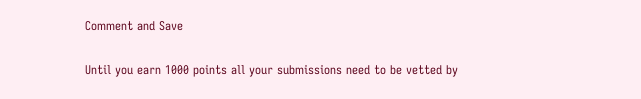Comment and Save

Until you earn 1000 points all your submissions need to be vetted by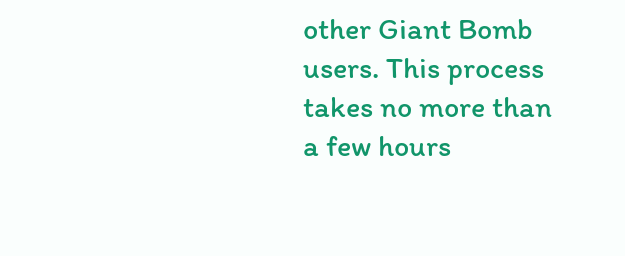other Giant Bomb users. This process takes no more than a few hours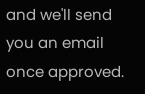and we'll send you an email once approved.